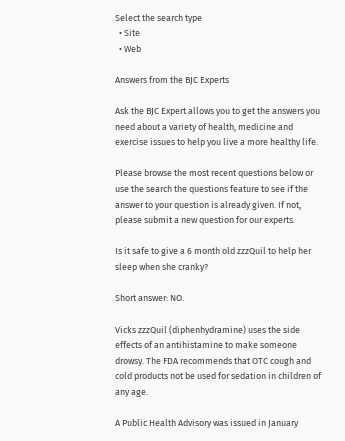Select the search type
  • Site
  • Web

Answers from the BJC Experts

Ask the BJC Expert allows you to get the answers you need about a variety of health, medicine and exercise issues to help you live a more healthy life.

Please browse the most recent questions below or use the search the questions feature to see if the answer to your question is already given. If not, please submit a new question for our experts.

Is it safe to give a 6 month old zzzQuil to help her sleep when she cranky?

Short answer: NO.

Vicks zzzQuil (diphenhydramine) uses the side effects of an antihistamine to make someone drowsy. The FDA recommends that OTC cough and cold products not be used for sedation in children of any age.

A Public Health Advisory was issued in January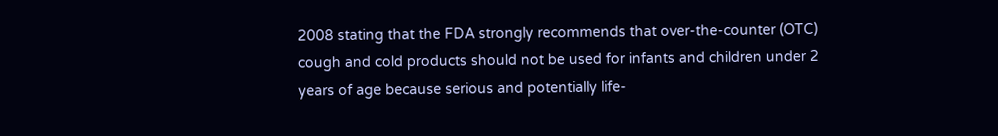2008 stating that the FDA strongly recommends that over-the-counter (OTC) cough and cold products should not be used for infants and children under 2 years of age because serious and potentially life-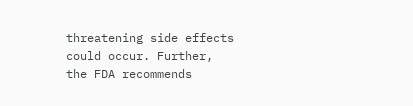threatening side effects could occur. Further, the FDA recommends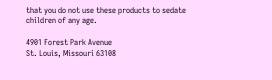that you do not use these products to sedate children of any age.

4901 Forest Park Avenue
St. Louis, Missouri 63108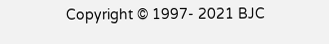Copyright © 1997- 2021 BJC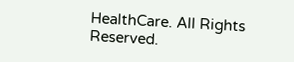HealthCare. All Rights Reserved.